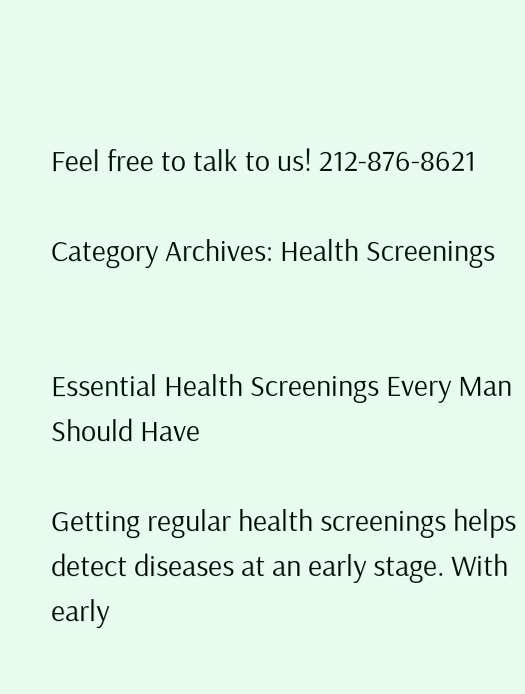Feel free to talk to us! 212-876-8621

Category Archives: Health Screenings


Essential Health Screenings Every Man Should Have

Getting regular health screenings helps detect diseases at an early stage. With early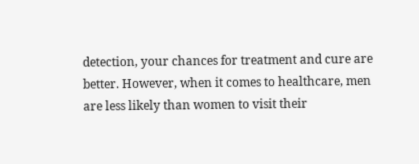detection, your chances for treatment and cure are better. However, when it comes to healthcare, men are less likely than women to visit their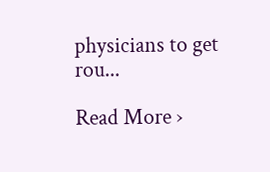physicians to get rou...

Read More ›